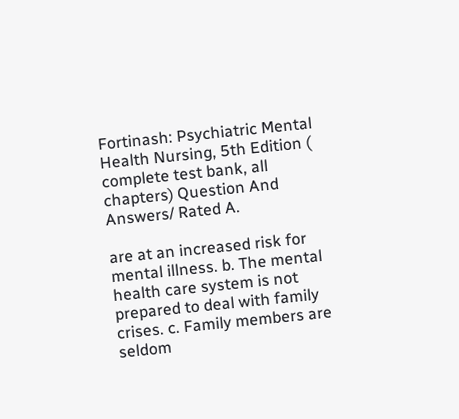Fortinash: Psychiatric Mental Health Nursing, 5th Edition ( complete test bank, all chapters) Question And Answers/ Rated A.

are at an increased risk for mental illness. b. The mental health care system is not prepared to deal with family crises. c. Family members are seldom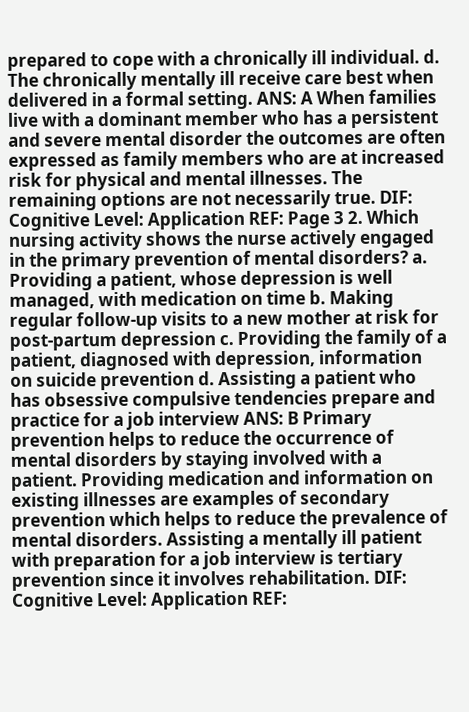prepared to cope with a chronically ill individual. d. The chronically mentally ill receive care best when delivered in a formal setting. ANS: A When families live with a dominant member who has a persistent and severe mental disorder the outcomes are often expressed as family members who are at increased risk for physical and mental illnesses. The remaining options are not necessarily true. DIF: Cognitive Level: Application REF: Page 3 2. Which nursing activity shows the nurse actively engaged in the primary prevention of mental disorders? a. Providing a patient, whose depression is well managed, with medication on time b. Making regular follow-up visits to a new mother at risk for post-partum depression c. Providing the family of a patient, diagnosed with depression, information on suicide prevention d. Assisting a patient who has obsessive compulsive tendencies prepare and practice for a job interview ANS: B Primary prevention helps to reduce the occurrence of mental disorders by staying involved with a patient. Providing medication and information on existing illnesses are examples of secondary prevention which helps to reduce the prevalence of mental disorders. Assisting a mentally ill patient with preparation for a job interview is tertiary prevention since it involves rehabilitation. DIF: Cognitive Level: Application REF: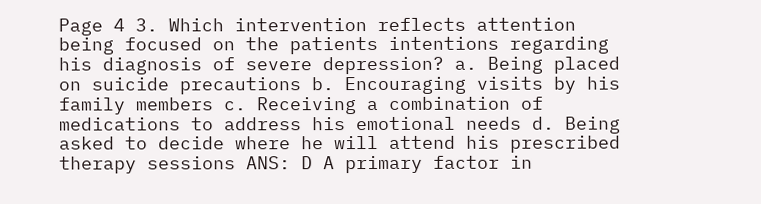Page 4 3. Which intervention reflects attention being focused on the patients intentions regarding his diagnosis of severe depression? a. Being placed on suicide precautions b. Encouraging visits by his family members c. Receiving a combination of medications to address his emotional needs d. Being asked to decide where he will attend his prescribed therapy sessions ANS: D A primary factor in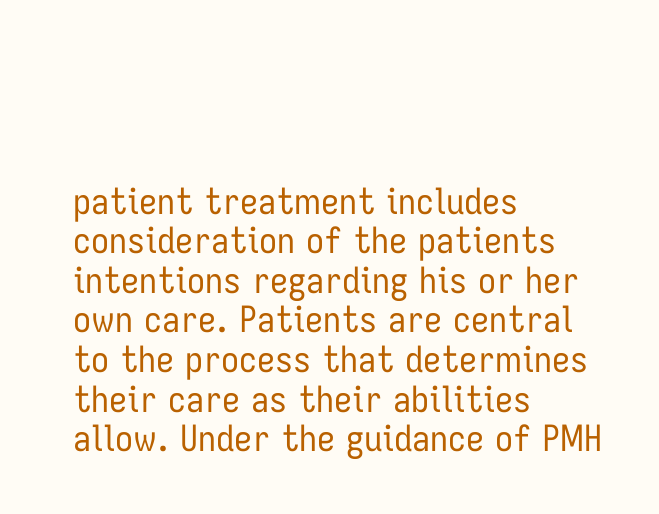patient treatment includes consideration of the patients intentions regarding his or her own care. Patients are central to the process that determines their care as their abilities allow. Under the guidance of PMH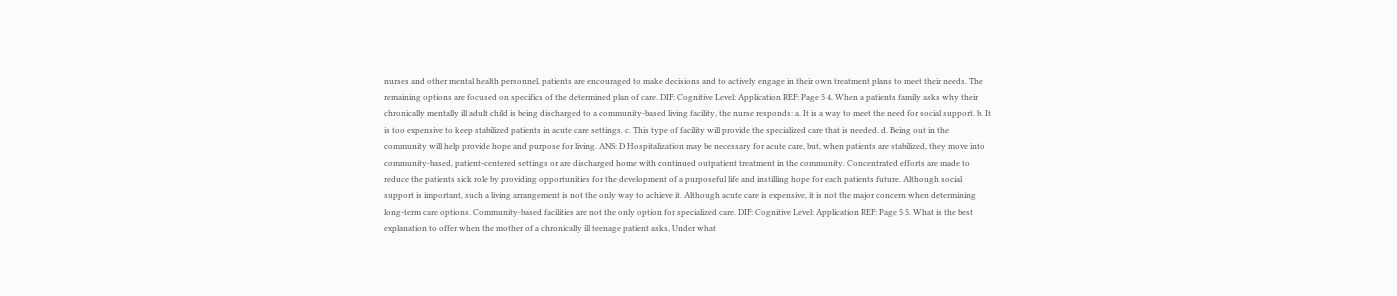nurses and other mental health personnel, patients are encouraged to make decisions and to actively engage in their own treatment plans to meet their needs. The remaining options are focused on specifics of the determined plan of care. DIF: Cognitive Level: Application REF: Page 5 4. When a patients family asks why their chronically mentally ill adult child is being discharged to a community-based living facility, the nurse responds: a. It is a way to meet the need for social support. b. It is too expensive to keep stabilized patients in acute care settings. c. This type of facility will provide the specialized care that is needed. d. Being out in the community will help provide hope and purpose for living. ANS: D Hospitalization may be necessary for acute care, but, when patients are stabilized, they move into community-based, patient-centered settings or are discharged home with continued outpatient treatment in the community. Concentrated efforts are made to reduce the patients sick role by providing opportunities for the development of a purposeful life and instilling hope for each patients future. Although social support is important, such a living arrangement is not the only way to achieve it. Although acute care is expensive, it is not the major concern when determining long-term care options. Community-based facilities are not the only option for specialized care. DIF: Cognitive Level: Application REF: Page 5 5. What is the best explanation to offer when the mother of a chronically ill teenage patient asks, Under what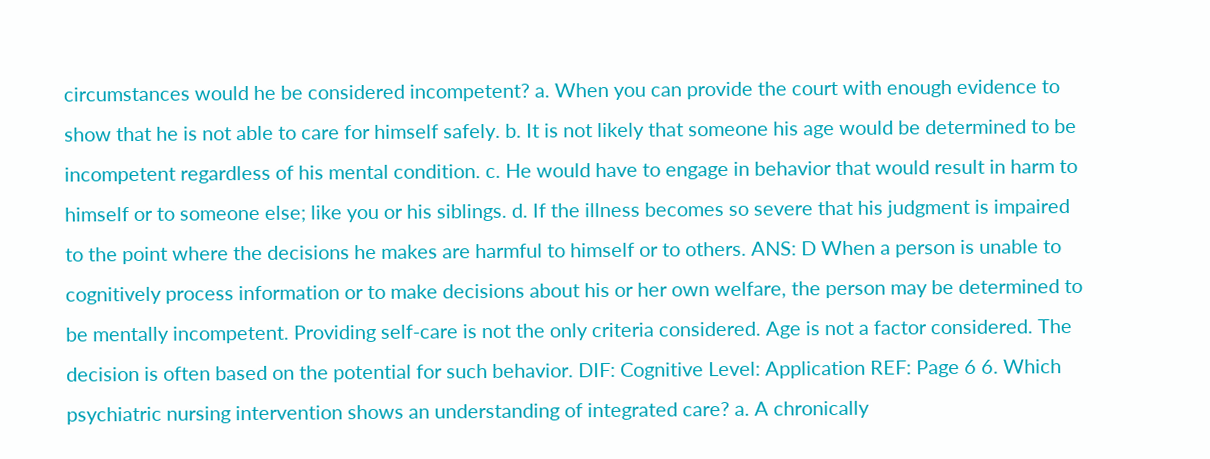circumstances would he be considered incompetent? a. When you can provide the court with enough evidence to show that he is not able to care for himself safely. b. It is not likely that someone his age would be determined to be incompetent regardless of his mental condition. c. He would have to engage in behavior that would result in harm to himself or to someone else; like you or his siblings. d. If the illness becomes so severe that his judgment is impaired to the point where the decisions he makes are harmful to himself or to others. ANS: D When a person is unable to cognitively process information or to make decisions about his or her own welfare, the person may be determined to be mentally incompetent. Providing self-care is not the only criteria considered. Age is not a factor considered. The decision is often based on the potential for such behavior. DIF: Cognitive Level: Application REF: Page 6 6. Which psychiatric nursing intervention shows an understanding of integrated care? a. A chronically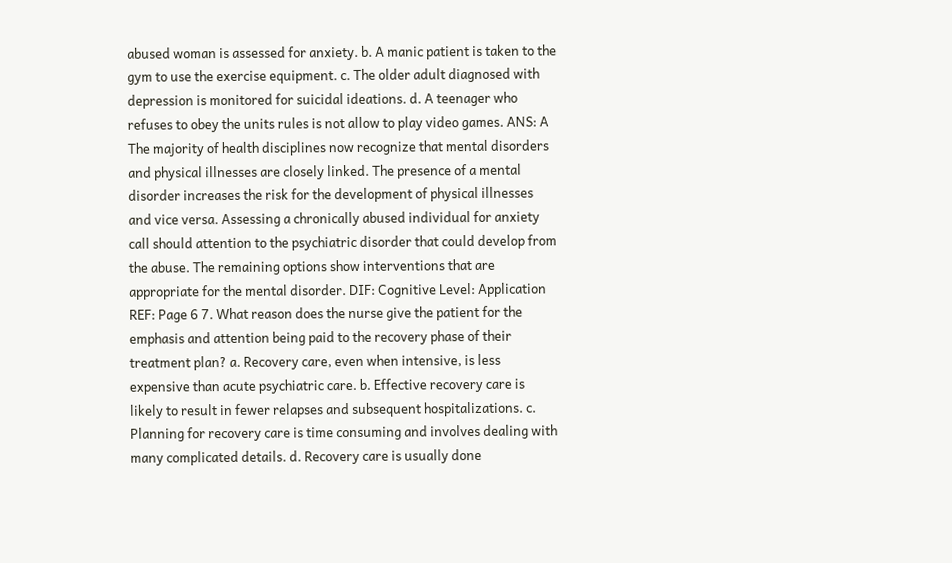abused woman is assessed for anxiety. b. A manic patient is taken to the gym to use the exercise equipment. c. The older adult diagnosed with depression is monitored for suicidal ideations. d. A teenager who refuses to obey the units rules is not allow to play video games. ANS: A The majority of health disciplines now recognize that mental disorders and physical illnesses are closely linked. The presence of a mental disorder increases the risk for the development of physical illnesses and vice versa. Assessing a chronically abused individual for anxiety call should attention to the psychiatric disorder that could develop from the abuse. The remaining options show interventions that are appropriate for the mental disorder. DIF: Cognitive Level: Application REF: Page 6 7. What reason does the nurse give the patient for the emphasis and attention being paid to the recovery phase of their treatment plan? a. Recovery care, even when intensive, is less expensive than acute psychiatric care. b. Effective recovery care is likely to result in fewer relapses and subsequent hospitalizations. c. Planning for recovery care is time consuming and involves dealing with many complicated details. d. Recovery care is usually done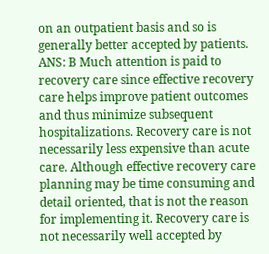on an outpatient basis and so is generally better accepted by patients. ANS: B Much attention is paid to recovery care since effective recovery care helps improve patient outcomes and thus minimize subsequent hospitalizations. Recovery care is not necessarily less expensive than acute care. Although effective recovery care planning may be time consuming and detail oriented, that is not the reason for implementing it. Recovery care is not necessarily well accepted by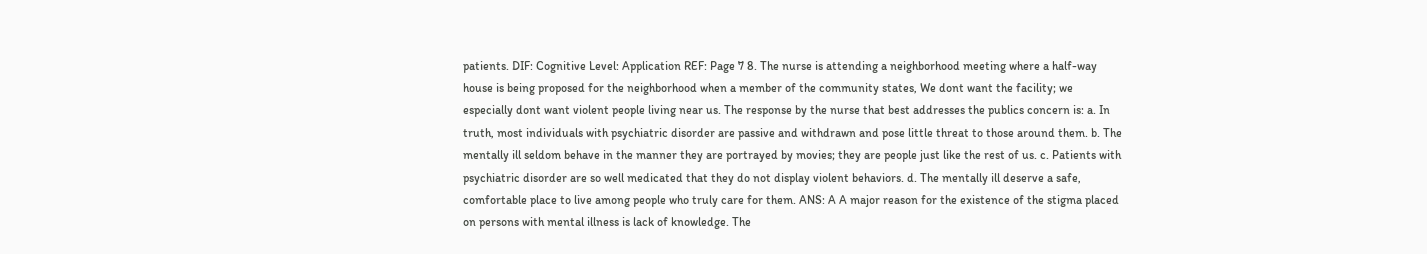patients. DIF: Cognitive Level: Application REF: Page 7 8. The nurse is attending a neighborhood meeting where a half-way house is being proposed for the neighborhood when a member of the community states, We dont want the facility; we especially dont want violent people living near us. The response by the nurse that best addresses the publics concern is: a. In truth, most individuals with psychiatric disorder are passive and withdrawn and pose little threat to those around them. b. The mentally ill seldom behave in the manner they are portrayed by movies; they are people just like the rest of us. c. Patients with psychiatric disorder are so well medicated that they do not display violent behaviors. d. The mentally ill deserve a safe, comfortable place to live among people who truly care for them. ANS: A A major reason for the existence of the stigma placed on persons with mental illness is lack of knowledge. The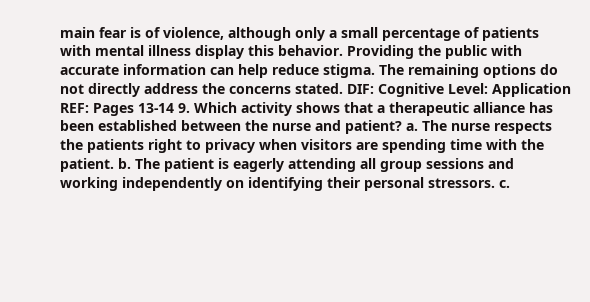main fear is of violence, although only a small percentage of patients with mental illness display this behavior. Providing the public with accurate information can help reduce stigma. The remaining options do not directly address the concerns stated. DIF: Cognitive Level: Application REF: Pages 13-14 9. Which activity shows that a therapeutic alliance has been established between the nurse and patient? a. The nurse respects the patients right to privacy when visitors are spending time with the patient. b. The patient is eagerly attending all group sessions and working independently on identifying their personal stressors. c.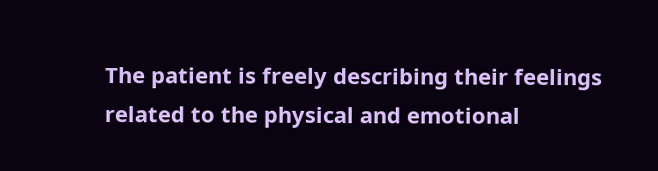The patient is freely describing their feelings related to the physical and emotional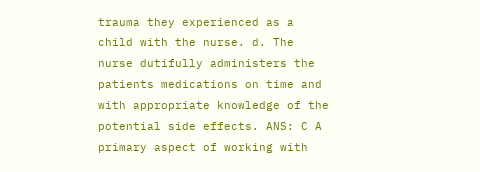trauma they experienced as a child with the nurse. d. The nurse dutifully administers the patients medications on time and with appropriate knowledge of the potential side effects. ANS: C A primary aspect of working with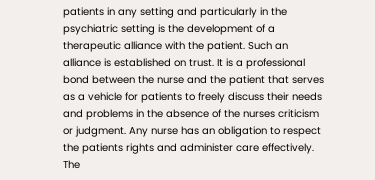patients in any setting and particularly in the psychiatric setting is the development of a therapeutic alliance with the patient. Such an alliance is established on trust. It is a professional bond between the nurse and the patient that serves as a vehicle for patients to freely discuss their needs and problems in the absence of the nurses criticism or judgment. Any nurse has an obligation to respect the patients rights and administer care effectively. The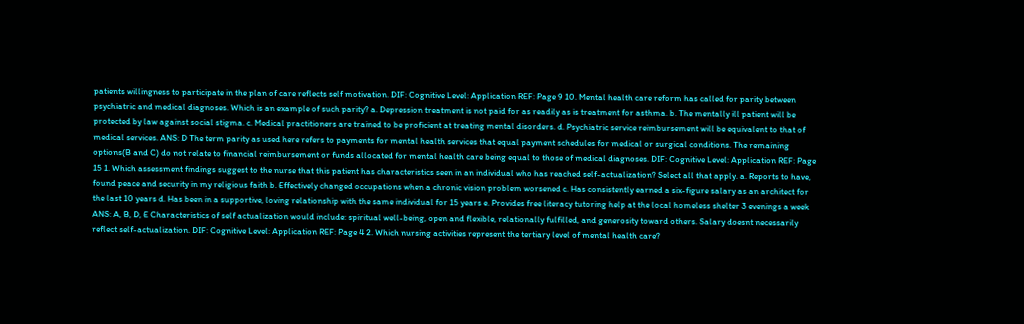patients willingness to participate in the plan of care reflects self motivation. DIF: Cognitive Level: Application REF: Page 9 10. Mental health care reform has called for parity between psychiatric and medical diagnoses. Which is an example of such parity? a. Depression treatment is not paid for as readily as is treatment for asthma. b. The mentally ill patient will be protected by law against social stigma. c. Medical practitioners are trained to be proficient at treating mental disorders. d. Psychiatric service reimbursement will be equivalent to that of medical services. ANS: D The term parity as used here refers to payments for mental health services that equal payment schedules for medical or surgical conditions. The remaining options(B and C) do not relate to financial reimbursement or funds allocated for mental health care being equal to those of medical diagnoses. DIF: Cognitive Level: Application REF: Page 15 1. Which assessment findings suggest to the nurse that this patient has characteristics seen in an individual who has reached self-actualization? Select all that apply. a. Reports to have, found peace and security in my religious faith b. Effectively changed occupations when a chronic vision problem worsened c. Has consistently earned a six-figure salary as an architect for the last 10 years d. Has been in a supportive, loving relationship with the same individual for 15 years e. Provides free literacy tutoring help at the local homeless shelter 3 evenings a week ANS: A, B, D, E Characteristics of self actualization would include: spiritual well-being, open and flexible, relationally fulfilled, and generosity toward others. Salary doesnt necessarily reflect self-actualization. DIF: Cognitive Level: Application REF: Page 4 2. Which nursing activities represent the tertiary level of mental health care?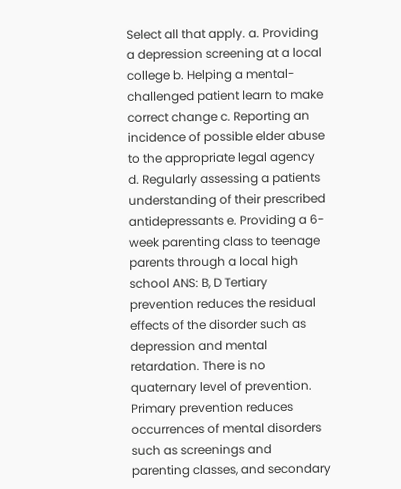Select all that apply. a. Providing a depression screening at a local college b. Helping a mental-challenged patient learn to make correct change c. Reporting an incidence of possible elder abuse to the appropriate legal agency d. Regularly assessing a patients understanding of their prescribed antidepressants e. Providing a 6-week parenting class to teenage parents through a local high school ANS: B, D Tertiary prevention reduces the residual effects of the disorder such as depression and mental retardation. There is no quaternary level of prevention. Primary prevention reduces occurrences of mental disorders such as screenings and parenting classes, and secondary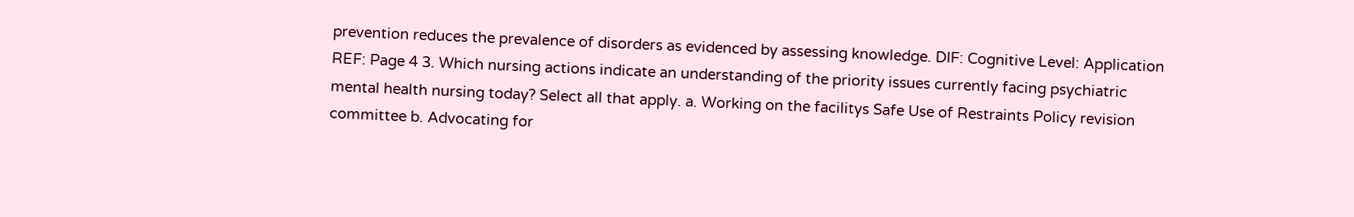prevention reduces the prevalence of disorders as evidenced by assessing knowledge. DIF: Cognitive Level: Application REF: Page 4 3. Which nursing actions indicate an understanding of the priority issues currently facing psychiatric mental health nursing today? Select all that apply. a. Working on the facilitys Safe Use of Restraints Policy revision committee b. Advocating for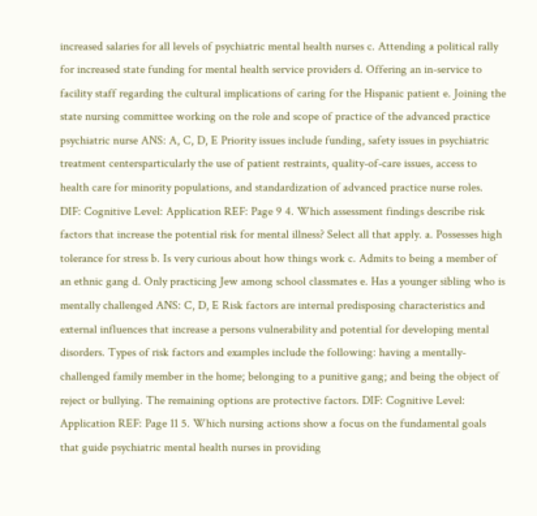increased salaries for all levels of psychiatric mental health nurses c. Attending a political rally for increased state funding for mental health service providers d. Offering an in-service to facility staff regarding the cultural implications of caring for the Hispanic patient e. Joining the state nursing committee working on the role and scope of practice of the advanced practice psychiatric nurse ANS: A, C, D, E Priority issues include funding, safety issues in psychiatric treatment centersparticularly the use of patient restraints, quality-of-care issues, access to health care for minority populations, and standardization of advanced practice nurse roles. DIF: Cognitive Level: Application REF: Page 9 4. Which assessment findings describe risk factors that increase the potential risk for mental illness? Select all that apply. a. Possesses high tolerance for stress b. Is very curious about how things work c. Admits to being a member of an ethnic gang d. Only practicing Jew among school classmates e. Has a younger sibling who is mentally challenged ANS: C, D, E Risk factors are internal predisposing characteristics and external influences that increase a persons vulnerability and potential for developing mental disorders. Types of risk factors and examples include the following: having a mentally-challenged family member in the home; belonging to a punitive gang; and being the object of reject or bullying. The remaining options are protective factors. DIF: Cognitive Level: Application REF: Page 11 5. Which nursing actions show a focus on the fundamental goals that guide psychiatric mental health nurses in providing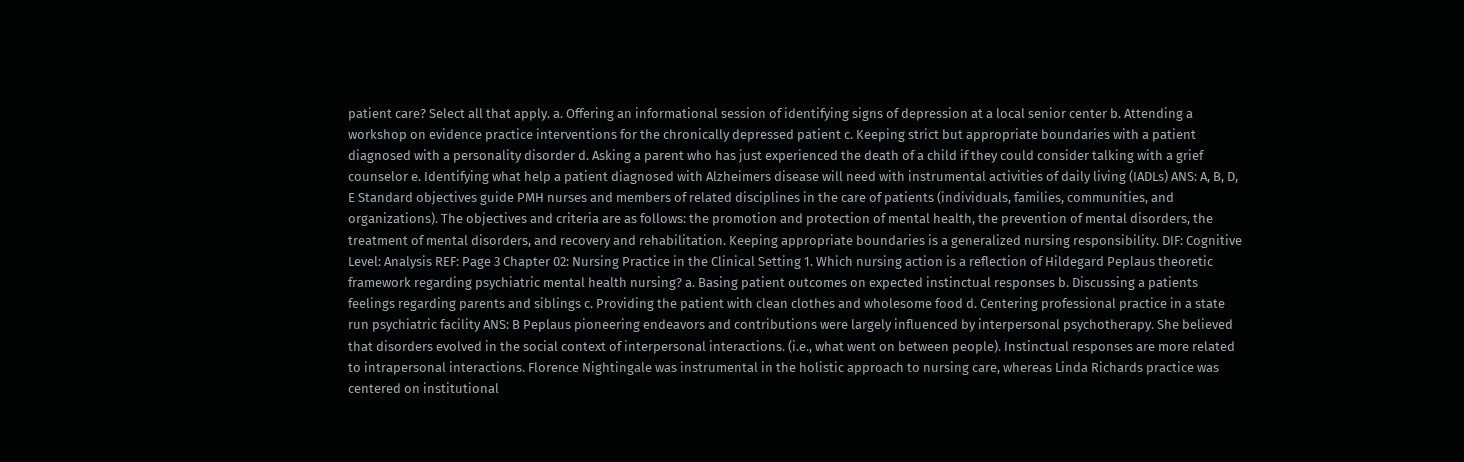patient care? Select all that apply. a. Offering an informational session of identifying signs of depression at a local senior center b. Attending a workshop on evidence practice interventions for the chronically depressed patient c. Keeping strict but appropriate boundaries with a patient diagnosed with a personality disorder d. Asking a parent who has just experienced the death of a child if they could consider talking with a grief counselor e. Identifying what help a patient diagnosed with Alzheimers disease will need with instrumental activities of daily living (IADLs) ANS: A, B, D, E Standard objectives guide PMH nurses and members of related disciplines in the care of patients (individuals, families, communities, and organizations). The objectives and criteria are as follows: the promotion and protection of mental health, the prevention of mental disorders, the treatment of mental disorders, and recovery and rehabilitation. Keeping appropriate boundaries is a generalized nursing responsibility. DIF: Cognitive Level: Analysis REF: Page 3 Chapter 02: Nursing Practice in the Clinical Setting 1. Which nursing action is a reflection of Hildegard Peplaus theoretic framework regarding psychiatric mental health nursing? a. Basing patient outcomes on expected instinctual responses b. Discussing a patients feelings regarding parents and siblings c. Providing the patient with clean clothes and wholesome food d. Centering professional practice in a state run psychiatric facility ANS: B Peplaus pioneering endeavors and contributions were largely influenced by interpersonal psychotherapy. She believed that disorders evolved in the social context of interpersonal interactions. (i.e., what went on between people). Instinctual responses are more related to intrapersonal interactions. Florence Nightingale was instrumental in the holistic approach to nursing care, whereas Linda Richards practice was centered on institutional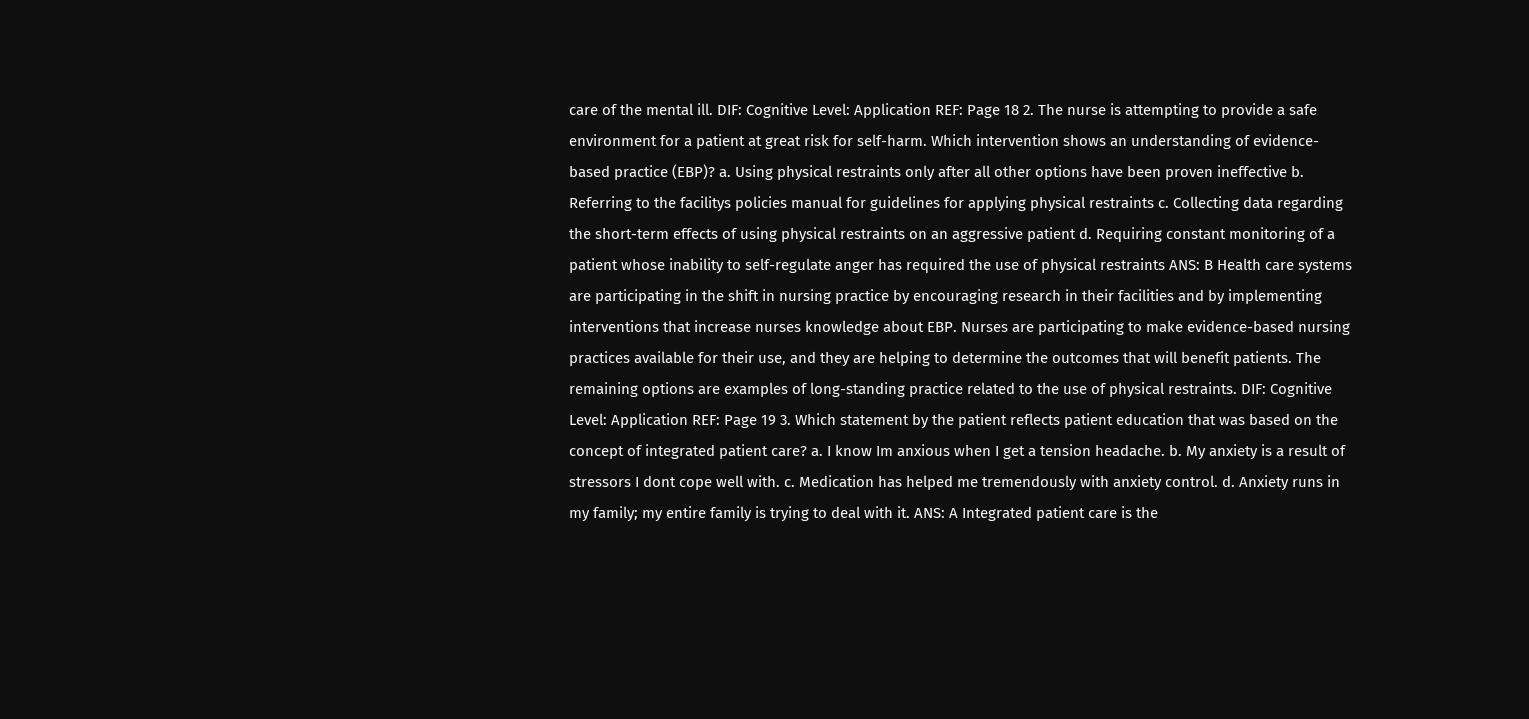care of the mental ill. DIF: Cognitive Level: Application REF: Page 18 2. The nurse is attempting to provide a safe environment for a patient at great risk for self-harm. Which intervention shows an understanding of evidence-based practice (EBP)? a. Using physical restraints only after all other options have been proven ineffective b. Referring to the facilitys policies manual for guidelines for applying physical restraints c. Collecting data regarding the short-term effects of using physical restraints on an aggressive patient d. Requiring constant monitoring of a patient whose inability to self-regulate anger has required the use of physical restraints ANS: B Health care systems are participating in the shift in nursing practice by encouraging research in their facilities and by implementing interventions that increase nurses knowledge about EBP. Nurses are participating to make evidence-based nursing practices available for their use, and they are helping to determine the outcomes that will benefit patients. The remaining options are examples of long-standing practice related to the use of physical restraints. DIF: Cognitive Level: Application REF: Page 19 3. Which statement by the patient reflects patient education that was based on the concept of integrated patient care? a. I know Im anxious when I get a tension headache. b. My anxiety is a result of stressors I dont cope well with. c. Medication has helped me tremendously with anxiety control. d. Anxiety runs in my family; my entire family is trying to deal with it. ANS: A Integrated patient care is the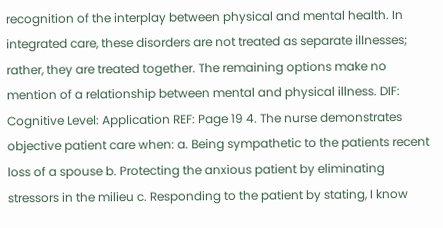recognition of the interplay between physical and mental health. In integrated care, these disorders are not treated as separate illnesses; rather, they are treated together. The remaining options make no mention of a relationship between mental and physical illness. DIF: Cognitive Level: Application REF: Page 19 4. The nurse demonstrates objective patient care when: a. Being sympathetic to the patients recent loss of a spouse b. Protecting the anxious patient by eliminating stressors in the milieu c. Responding to the patient by stating, I know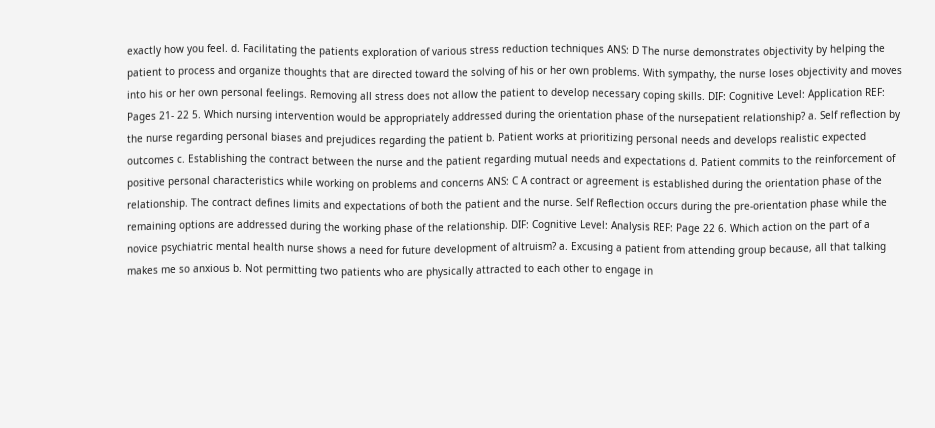exactly how you feel. d. Facilitating the patients exploration of various stress reduction techniques ANS: D The nurse demonstrates objectivity by helping the patient to process and organize thoughts that are directed toward the solving of his or her own problems. With sympathy, the nurse loses objectivity and moves into his or her own personal feelings. Removing all stress does not allow the patient to develop necessary coping skills. DIF: Cognitive Level: Application REF: Pages 21- 22 5. Which nursing intervention would be appropriately addressed during the orientation phase of the nursepatient relationship? a. Self reflection by the nurse regarding personal biases and prejudices regarding the patient b. Patient works at prioritizing personal needs and develops realistic expected outcomes c. Establishing the contract between the nurse and the patient regarding mutual needs and expectations d. Patient commits to the reinforcement of positive personal characteristics while working on problems and concerns ANS: C A contract or agreement is established during the orientation phase of the relationship. The contract defines limits and expectations of both the patient and the nurse. Self Reflection occurs during the pre-orientation phase while the remaining options are addressed during the working phase of the relationship. DIF: Cognitive Level: Analysis REF: Page 22 6. Which action on the part of a novice psychiatric mental health nurse shows a need for future development of altruism? a. Excusing a patient from attending group because, all that talking makes me so anxious b. Not permitting two patients who are physically attracted to each other to engage in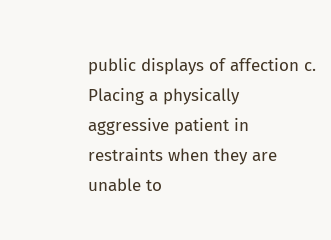public displays of affection c. Placing a physically aggressive patient in restraints when they are unable to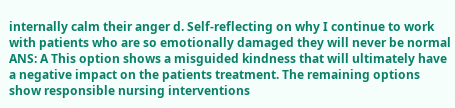internally calm their anger d. Self-reflecting on why I continue to work with patients who are so emotionally damaged they will never be normal ANS: A This option shows a misguided kindness that will ultimately have a negative impact on the patients treatment. The remaining options show responsible nursing interventions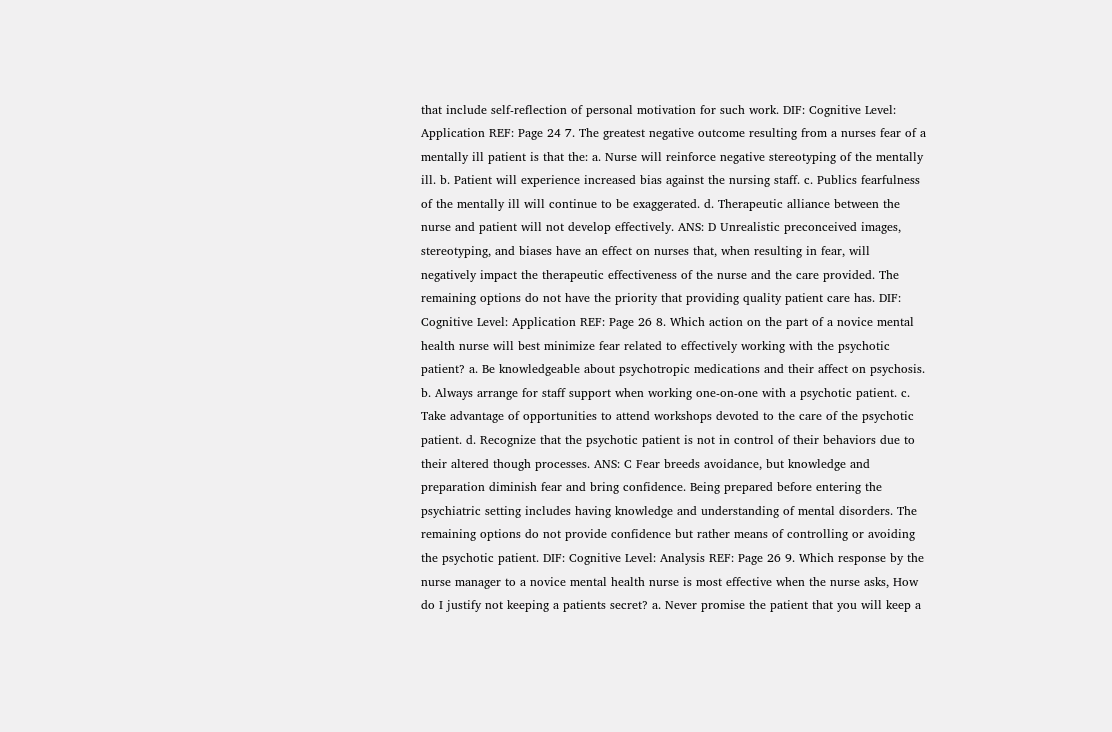that include self-reflection of personal motivation for such work. DIF: Cognitive Level: Application REF: Page 24 7. The greatest negative outcome resulting from a nurses fear of a mentally ill patient is that the: a. Nurse will reinforce negative stereotyping of the mentally ill. b. Patient will experience increased bias against the nursing staff. c. Publics fearfulness of the mentally ill will continue to be exaggerated. d. Therapeutic alliance between the nurse and patient will not develop effectively. ANS: D Unrealistic preconceived images, stereotyping, and biases have an effect on nurses that, when resulting in fear, will negatively impact the therapeutic effectiveness of the nurse and the care provided. The remaining options do not have the priority that providing quality patient care has. DIF: Cognitive Level: Application REF: Page 26 8. Which action on the part of a novice mental health nurse will best minimize fear related to effectively working with the psychotic patient? a. Be knowledgeable about psychotropic medications and their affect on psychosis. b. Always arrange for staff support when working one-on-one with a psychotic patient. c. Take advantage of opportunities to attend workshops devoted to the care of the psychotic patient. d. Recognize that the psychotic patient is not in control of their behaviors due to their altered though processes. ANS: C Fear breeds avoidance, but knowledge and preparation diminish fear and bring confidence. Being prepared before entering the psychiatric setting includes having knowledge and understanding of mental disorders. The remaining options do not provide confidence but rather means of controlling or avoiding the psychotic patient. DIF: Cognitive Level: Analysis REF: Page 26 9. Which response by the nurse manager to a novice mental health nurse is most effective when the nurse asks, How do I justify not keeping a patients secret? a. Never promise the patient that you will keep a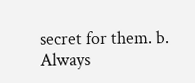secret for them. b. Always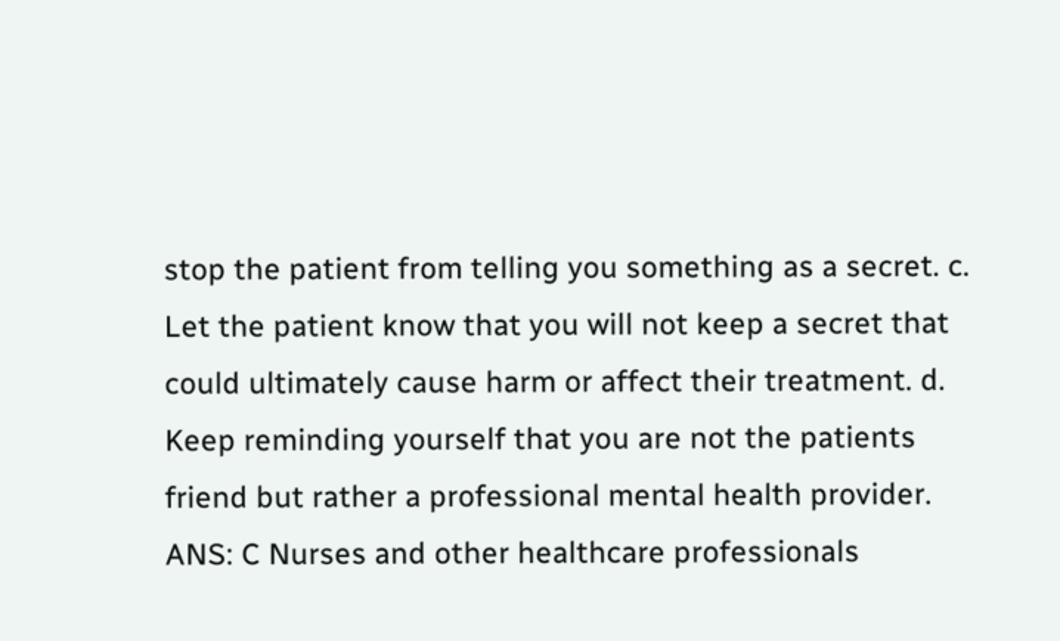stop the patient from telling you something as a secret. c. Let the patient know that you will not keep a secret that could ultimately cause harm or affect their treatment. d. Keep reminding yourself that you are not the patients friend but rather a professional mental health provider. ANS: C Nurses and other healthcare professionals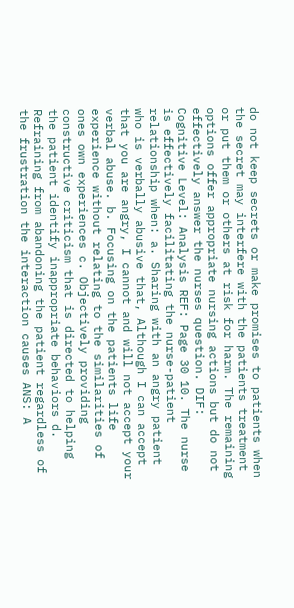do not keep secrets or make promises to patients when the secret may interfere with the patients treatment or put them or others at risk for harm. The remaining options offer appropriate nursing actions but do not effectively answer the nurses question. DIF: Cognitive Level: Analysis REF: Page 30 10. The nurse is effectively facilitating the nurse-patient relationship when: a. Sharing with an angry patient who is verbally abusive that, Although I can accept that you are angry, I cannot and will not accept your verbal abuse. b. Focusing on the patients life experience without relating to the similarities of ones own experiences c. Objectively providing constructive criticism that is directed to helping the patient identify inappropriate behaviors d. Refraining from abandoning the patient regardless of the frustration the interaction causes ANS: A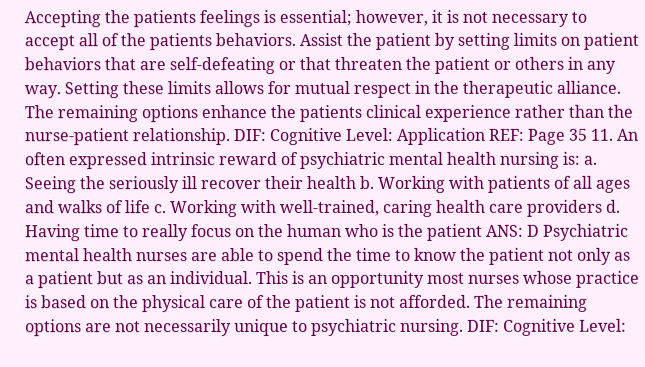Accepting the patients feelings is essential; however, it is not necessary to accept all of the patients behaviors. Assist the patient by setting limits on patient behaviors that are self-defeating or that threaten the patient or others in any way. Setting these limits allows for mutual respect in the therapeutic alliance. The remaining options enhance the patients clinical experience rather than the nurse-patient relationship. DIF: Cognitive Level: Application REF: Page 35 11. An often expressed intrinsic reward of psychiatric mental health nursing is: a. Seeing the seriously ill recover their health b. Working with patients of all ages and walks of life c. Working with well-trained, caring health care providers d. Having time to really focus on the human who is the patient ANS: D Psychiatric mental health nurses are able to spend the time to know the patient not only as a patient but as an individual. This is an opportunity most nurses whose practice is based on the physical care of the patient is not afforded. The remaining options are not necessarily unique to psychiatric nursing. DIF: Cognitive Level: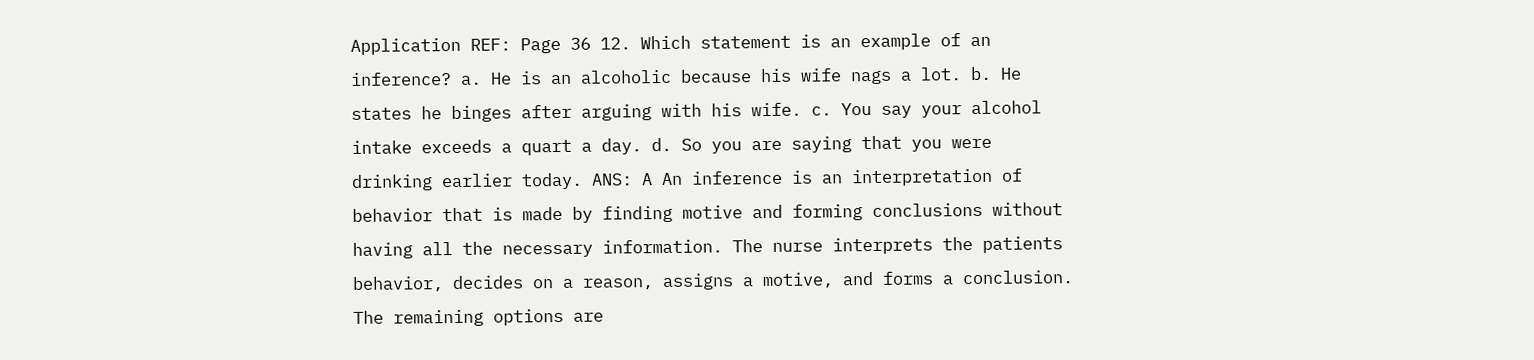Application REF: Page 36 12. Which statement is an example of an inference? a. He is an alcoholic because his wife nags a lot. b. He states he binges after arguing with his wife. c. You say your alcohol intake exceeds a quart a day. d. So you are saying that you were drinking earlier today. ANS: A An inference is an interpretation of behavior that is made by finding motive and forming conclusions without having all the necessary information. The nurse interprets the patients behavior, decides on a reason, assigns a motive, and forms a conclusion. The remaining options are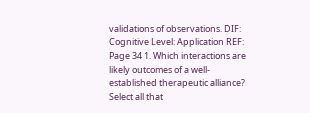validations of observations. DIF: Cognitive Level: Application REF: Page 34 1. Which interactions are likely outcomes of a well-established therapeutic alliance? Select all that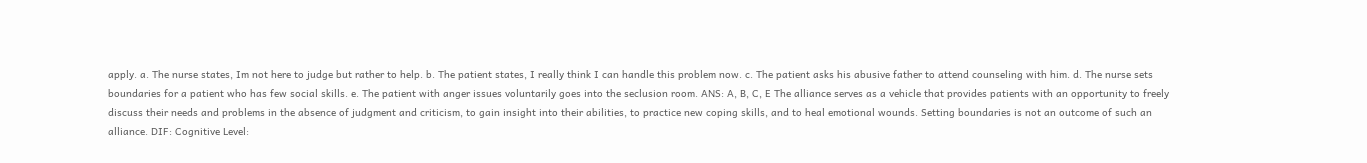apply. a. The nurse states, Im not here to judge but rather to help. b. The patient states, I really think I can handle this problem now. c. The patient asks his abusive father to attend counseling with him. d. The nurse sets boundaries for a patient who has few social skills. e. The patient with anger issues voluntarily goes into the seclusion room. ANS: A, B, C, E The alliance serves as a vehicle that provides patients with an opportunity to freely discuss their needs and problems in the absence of judgment and criticism, to gain insight into their abilities, to practice new coping skills, and to heal emotional wounds. Setting boundaries is not an outcome of such an alliance. DIF: Cognitive Level: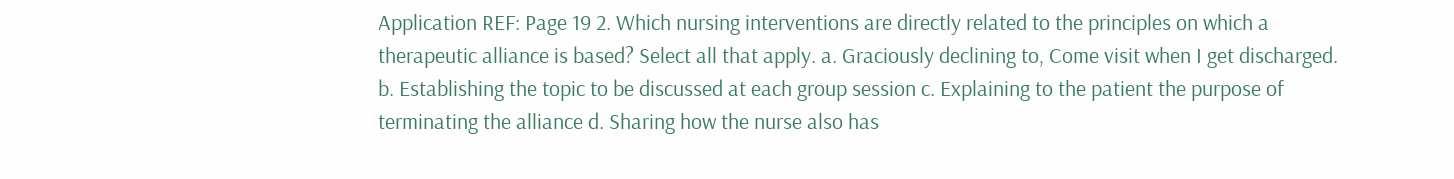Application REF: Page 19 2. Which nursing interventions are directly related to the principles on which a therapeutic alliance is based? Select all that apply. a. Graciously declining to, Come visit when I get discharged. b. Establishing the topic to be discussed at each group session c. Explaining to the patient the purpose of terminating the alliance d. Sharing how the nurse also has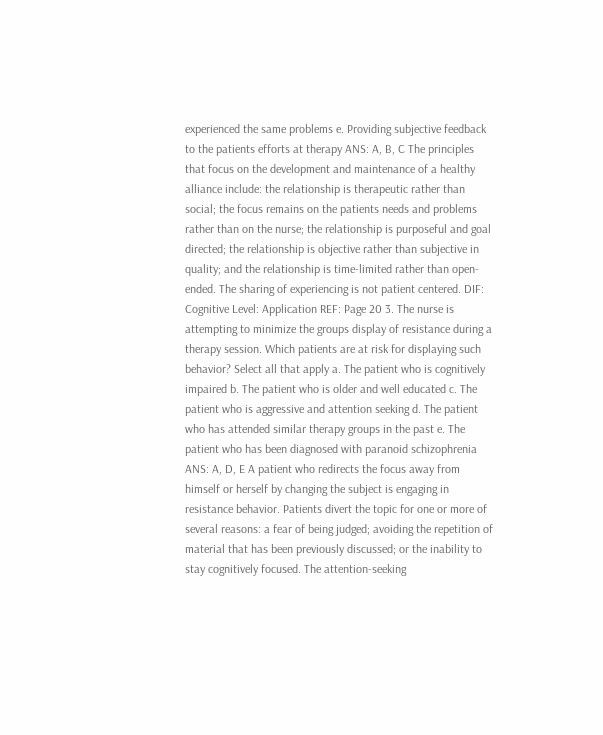experienced the same problems e. Providing subjective feedback to the patients efforts at therapy ANS: A, B, C The principles that focus on the development and maintenance of a healthy alliance include: the relationship is therapeutic rather than social; the focus remains on the patients needs and problems rather than on the nurse; the relationship is purposeful and goal directed; the relationship is objective rather than subjective in quality; and the relationship is time-limited rather than open-ended. The sharing of experiencing is not patient centered. DIF: Cognitive Level: Application REF: Page 20 3. The nurse is attempting to minimize the groups display of resistance during a therapy session. Which patients are at risk for displaying such behavior? Select all that apply a. The patient who is cognitively impaired b. The patient who is older and well educated c. The patient who is aggressive and attention seeking d. The patient who has attended similar therapy groups in the past e. The patient who has been diagnosed with paranoid schizophrenia ANS: A, D, E A patient who redirects the focus away from himself or herself by changing the subject is engaging in resistance behavior. Patients divert the topic for one or more of several reasons: a fear of being judged; avoiding the repetition of material that has been previously discussed; or the inability to stay cognitively focused. The attention-seeking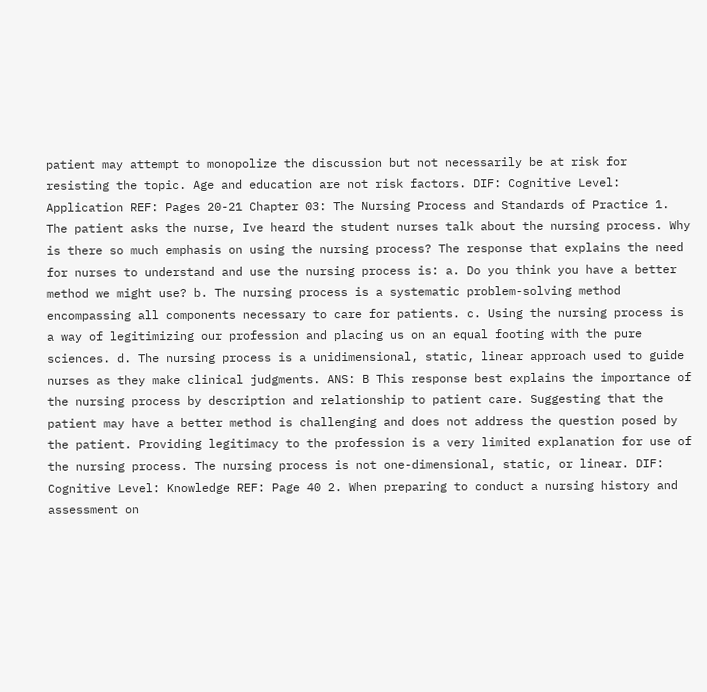patient may attempt to monopolize the discussion but not necessarily be at risk for resisting the topic. Age and education are not risk factors. DIF: Cognitive Level: Application REF: Pages 20-21 Chapter 03: The Nursing Process and Standards of Practice 1. The patient asks the nurse, Ive heard the student nurses talk about the nursing process. Why is there so much emphasis on using the nursing process? The response that explains the need for nurses to understand and use the nursing process is: a. Do you think you have a better method we might use? b. The nursing process is a systematic problem-solving method encompassing all components necessary to care for patients. c. Using the nursing process is a way of legitimizing our profession and placing us on an equal footing with the pure sciences. d. The nursing process is a unidimensional, static, linear approach used to guide nurses as they make clinical judgments. ANS: B This response best explains the importance of the nursing process by description and relationship to patient care. Suggesting that the patient may have a better method is challenging and does not address the question posed by the patient. Providing legitimacy to the profession is a very limited explanation for use of the nursing process. The nursing process is not one-dimensional, static, or linear. DIF: Cognitive Level: Knowledge REF: Page 40 2. When preparing to conduct a nursing history and assessment on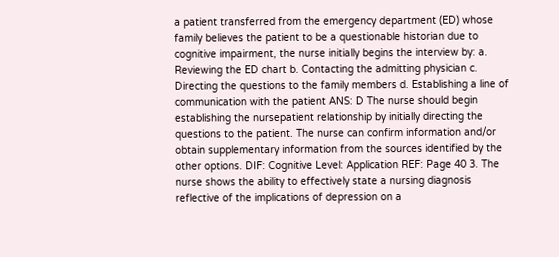a patient transferred from the emergency department (ED) whose family believes the patient to be a questionable historian due to cognitive impairment, the nurse initially begins the interview by: a. Reviewing the ED chart b. Contacting the admitting physician c. Directing the questions to the family members d. Establishing a line of communication with the patient ANS: D The nurse should begin establishing the nursepatient relationship by initially directing the questions to the patient. The nurse can confirm information and/or obtain supplementary information from the sources identified by the other options. DIF: Cognitive Level: Application REF: Page 40 3. The nurse shows the ability to effectively state a nursing diagnosis reflective of the implications of depression on a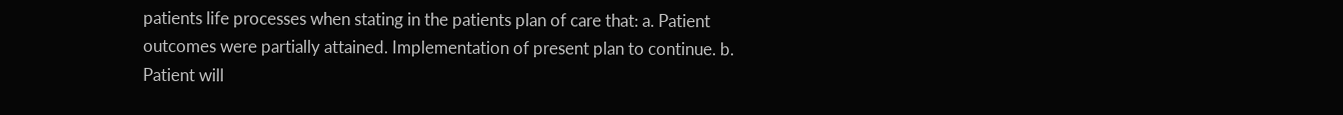patients life processes when stating in the patients plan of care that: a. Patient outcomes were partially attained. Implementation of present plan to continue. b. Patient will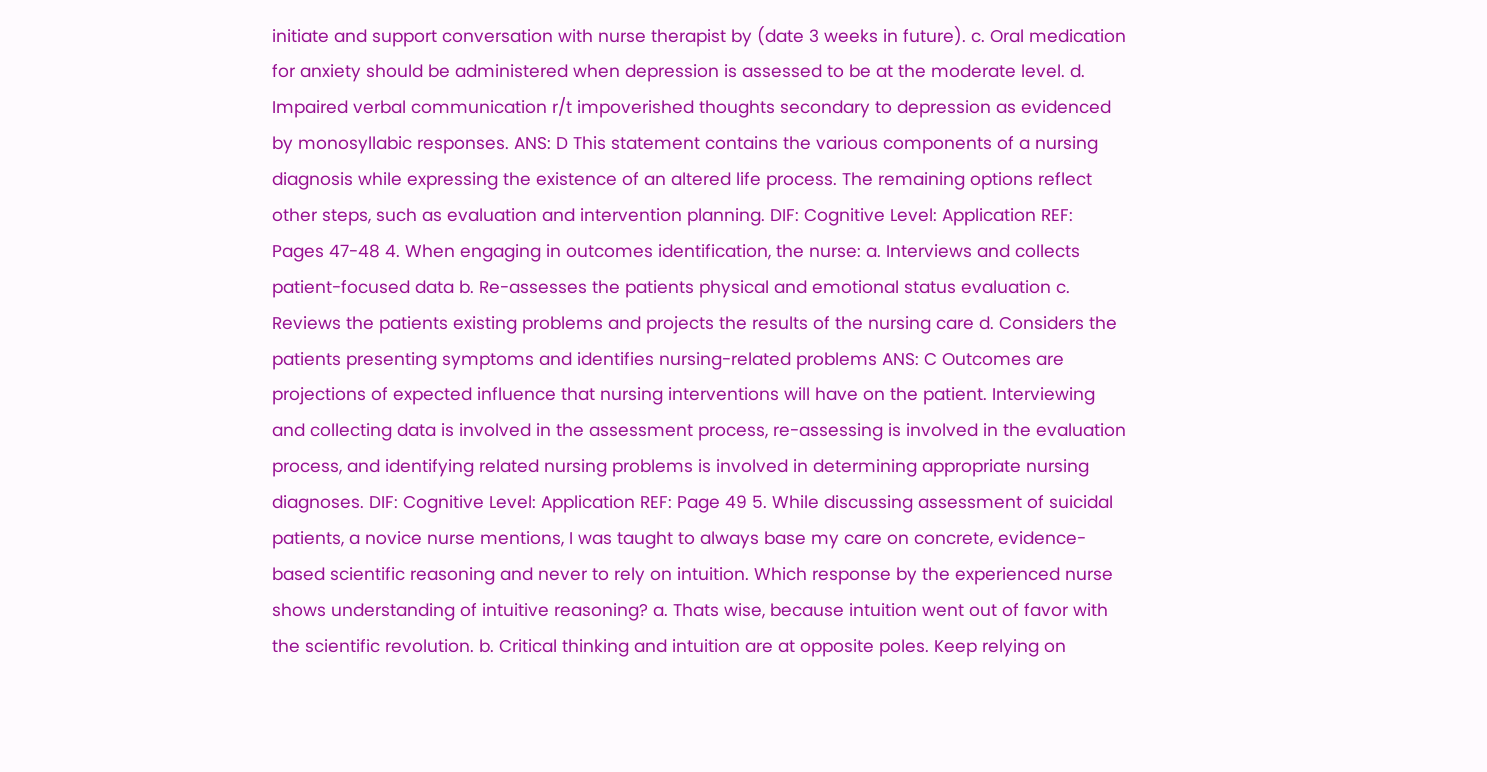initiate and support conversation with nurse therapist by (date 3 weeks in future). c. Oral medication for anxiety should be administered when depression is assessed to be at the moderate level. d. Impaired verbal communication r/t impoverished thoughts secondary to depression as evidenced by monosyllabic responses. ANS: D This statement contains the various components of a nursing diagnosis while expressing the existence of an altered life process. The remaining options reflect other steps, such as evaluation and intervention planning. DIF: Cognitive Level: Application REF: Pages 47-48 4. When engaging in outcomes identification, the nurse: a. Interviews and collects patient-focused data b. Re-assesses the patients physical and emotional status evaluation c. Reviews the patients existing problems and projects the results of the nursing care d. Considers the patients presenting symptoms and identifies nursing-related problems ANS: C Outcomes are projections of expected influence that nursing interventions will have on the patient. Interviewing and collecting data is involved in the assessment process, re-assessing is involved in the evaluation process, and identifying related nursing problems is involved in determining appropriate nursing diagnoses. DIF: Cognitive Level: Application REF: Page 49 5. While discussing assessment of suicidal patients, a novice nurse mentions, I was taught to always base my care on concrete, evidence-based scientific reasoning and never to rely on intuition. Which response by the experienced nurse shows understanding of intuitive reasoning? a. Thats wise, because intuition went out of favor with the scientific revolution. b. Critical thinking and intuition are at opposite poles. Keep relying on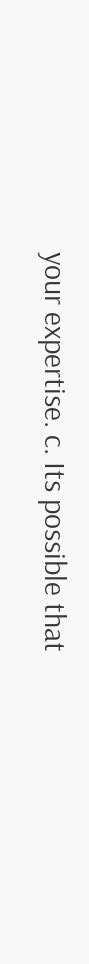your expertise. c. Its possible that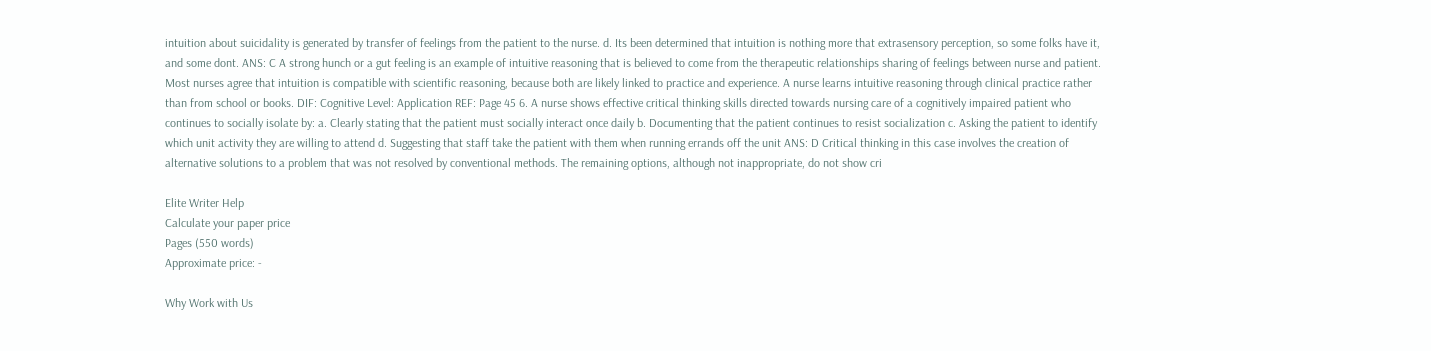intuition about suicidality is generated by transfer of feelings from the patient to the nurse. d. Its been determined that intuition is nothing more that extrasensory perception, so some folks have it, and some dont. ANS: C A strong hunch or a gut feeling is an example of intuitive reasoning that is believed to come from the therapeutic relationships sharing of feelings between nurse and patient. Most nurses agree that intuition is compatible with scientific reasoning, because both are likely linked to practice and experience. A nurse learns intuitive reasoning through clinical practice rather than from school or books. DIF: Cognitive Level: Application REF: Page 45 6. A nurse shows effective critical thinking skills directed towards nursing care of a cognitively impaired patient who continues to socially isolate by: a. Clearly stating that the patient must socially interact once daily b. Documenting that the patient continues to resist socialization c. Asking the patient to identify which unit activity they are willing to attend d. Suggesting that staff take the patient with them when running errands off the unit ANS: D Critical thinking in this case involves the creation of alternative solutions to a problem that was not resolved by conventional methods. The remaining options, although not inappropriate, do not show cri

Elite Writer Help
Calculate your paper price
Pages (550 words)
Approximate price: -

Why Work with Us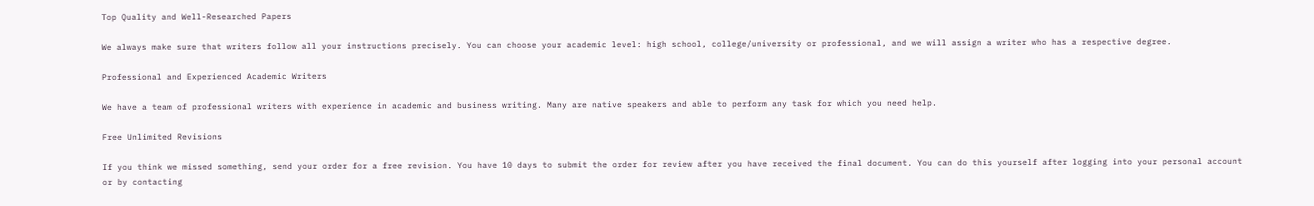Top Quality and Well-Researched Papers

We always make sure that writers follow all your instructions precisely. You can choose your academic level: high school, college/university or professional, and we will assign a writer who has a respective degree.

Professional and Experienced Academic Writers

We have a team of professional writers with experience in academic and business writing. Many are native speakers and able to perform any task for which you need help.

Free Unlimited Revisions

If you think we missed something, send your order for a free revision. You have 10 days to submit the order for review after you have received the final document. You can do this yourself after logging into your personal account or by contacting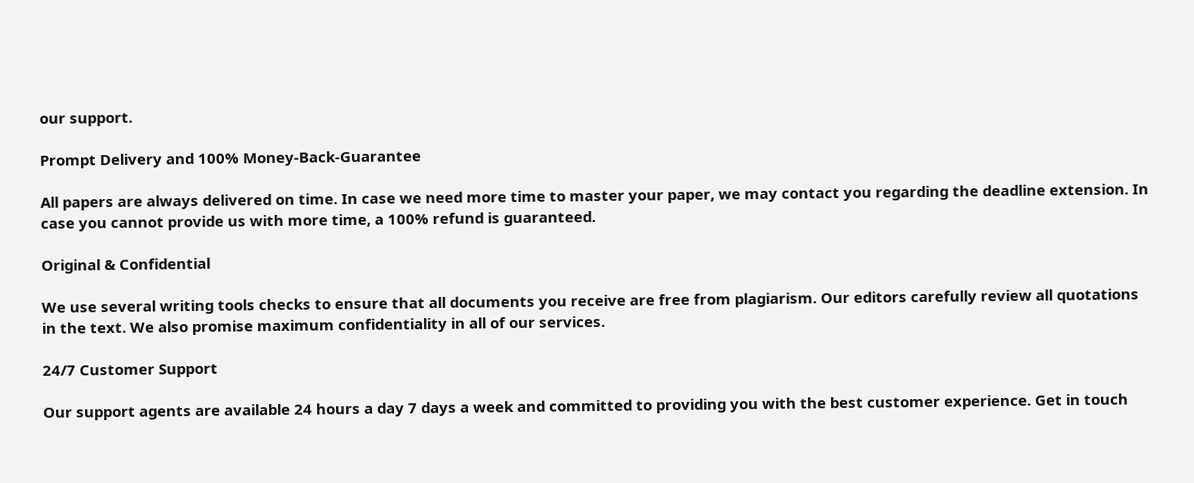our support.

Prompt Delivery and 100% Money-Back-Guarantee

All papers are always delivered on time. In case we need more time to master your paper, we may contact you regarding the deadline extension. In case you cannot provide us with more time, a 100% refund is guaranteed.

Original & Confidential

We use several writing tools checks to ensure that all documents you receive are free from plagiarism. Our editors carefully review all quotations in the text. We also promise maximum confidentiality in all of our services.

24/7 Customer Support

Our support agents are available 24 hours a day 7 days a week and committed to providing you with the best customer experience. Get in touch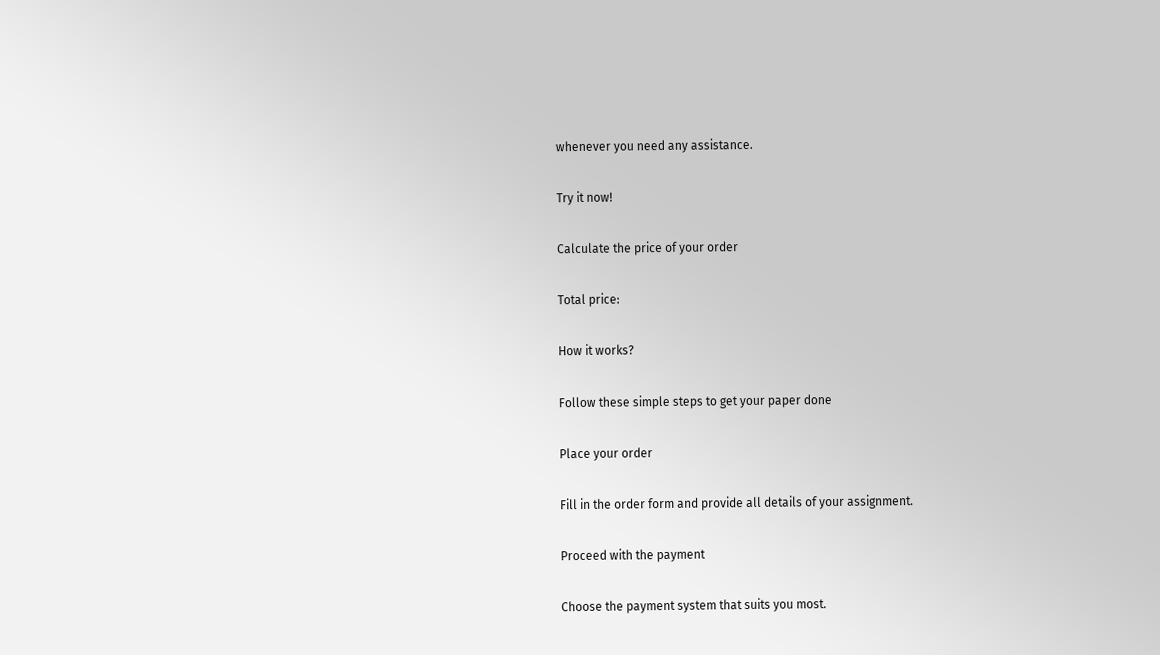whenever you need any assistance.

Try it now!

Calculate the price of your order

Total price:

How it works?

Follow these simple steps to get your paper done

Place your order

Fill in the order form and provide all details of your assignment.

Proceed with the payment

Choose the payment system that suits you most.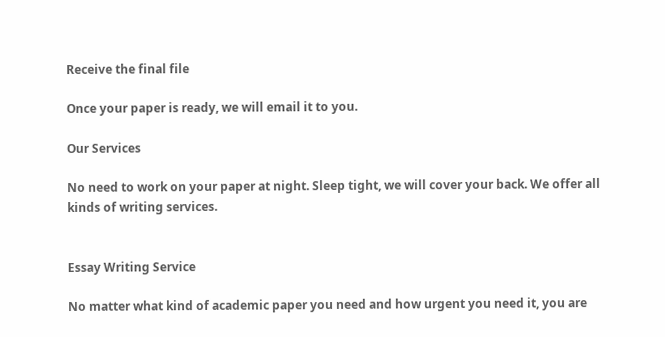Receive the final file

Once your paper is ready, we will email it to you.

Our Services

No need to work on your paper at night. Sleep tight, we will cover your back. We offer all kinds of writing services.


Essay Writing Service

No matter what kind of academic paper you need and how urgent you need it, you are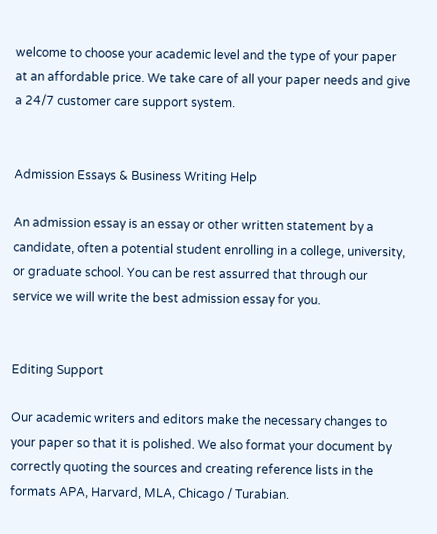welcome to choose your academic level and the type of your paper at an affordable price. We take care of all your paper needs and give a 24/7 customer care support system.


Admission Essays & Business Writing Help

An admission essay is an essay or other written statement by a candidate, often a potential student enrolling in a college, university, or graduate school. You can be rest assurred that through our service we will write the best admission essay for you.


Editing Support

Our academic writers and editors make the necessary changes to your paper so that it is polished. We also format your document by correctly quoting the sources and creating reference lists in the formats APA, Harvard, MLA, Chicago / Turabian.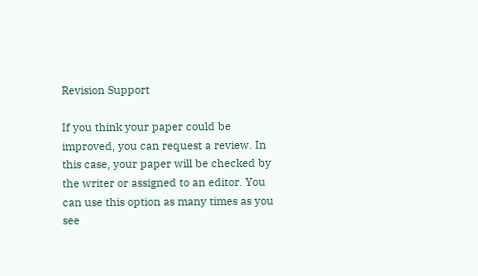Revision Support

If you think your paper could be improved, you can request a review. In this case, your paper will be checked by the writer or assigned to an editor. You can use this option as many times as you see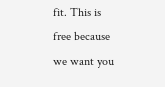fit. This is free because we want you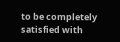to be completely satisfied with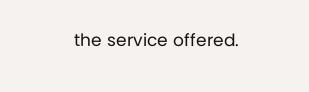the service offered.